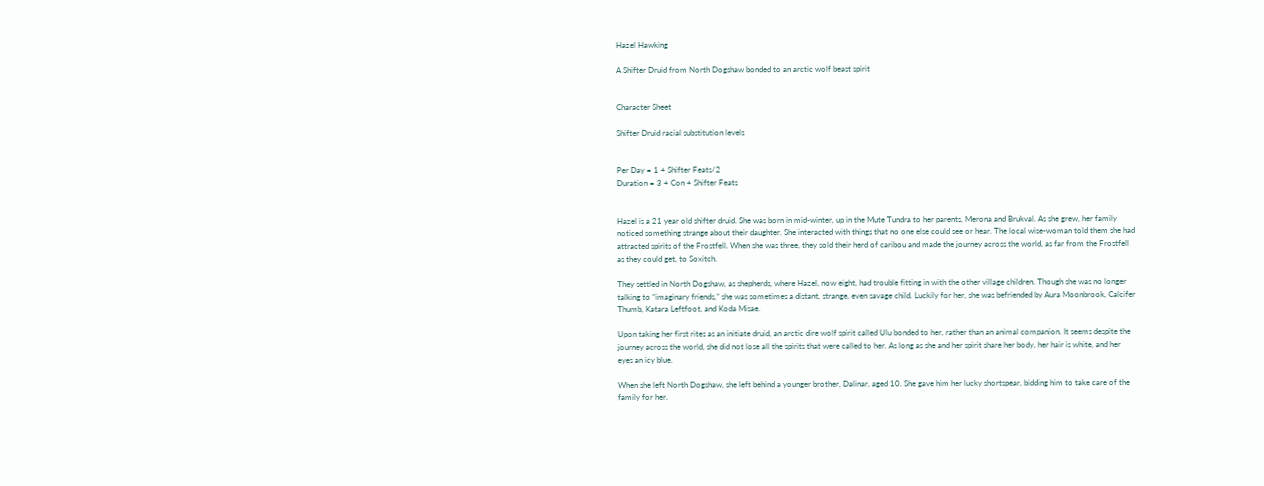Hazel Hawking

A Shifter Druid from North Dogshaw bonded to an arctic wolf beast spirit


Character Sheet

Shifter Druid racial substitution levels


Per Day = 1 + Shifter Feats/2
Duration = 3 + Con + Shifter Feats


Hazel is a 21 year old shifter druid. She was born in mid-winter, up in the Mute Tundra to her parents, Merona and Brukval. As she grew, her family noticed something strange about their daughter. She interacted with things that no one else could see or hear. The local wise-woman told them she had attracted spirits of the Frostfell. When she was three, they sold their herd of caribou and made the journey across the world, as far from the Frostfell as they could get, to Soxitch.

They settled in North Dogshaw, as shepherds, where Hazel, now eight, had trouble fitting in with the other village children. Though she was no longer talking to “imaginary friends,” she was sometimes a distant, strange, even savage child. Luckily for her, she was befriended by Aura Moonbrook, Calcifer Thumb, Katara Leftfoot, and Koda Misae.

Upon taking her first rites as an initiate druid, an arctic dire wolf spirit called Ulu bonded to her, rather than an animal companion. It seems despite the journey across the world, she did not lose all the spirits that were called to her. As long as she and her spirit share her body, her hair is white, and her eyes an icy blue.

When she left North Dogshaw, she left behind a younger brother, Dalinar, aged 10. She gave him her lucky shortspear, bidding him to take care of the family for her.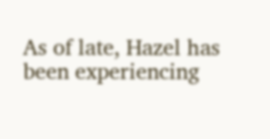As of late, Hazel has been experiencing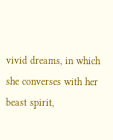vivid dreams, in which she converses with her beast spirit,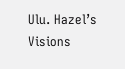Ulu. Hazel’s Visions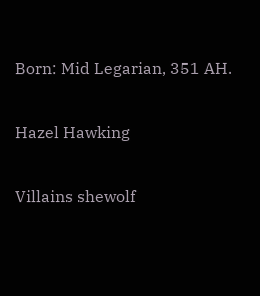Born: Mid Legarian, 351 AH.

Hazel Hawking

Villains shewolf